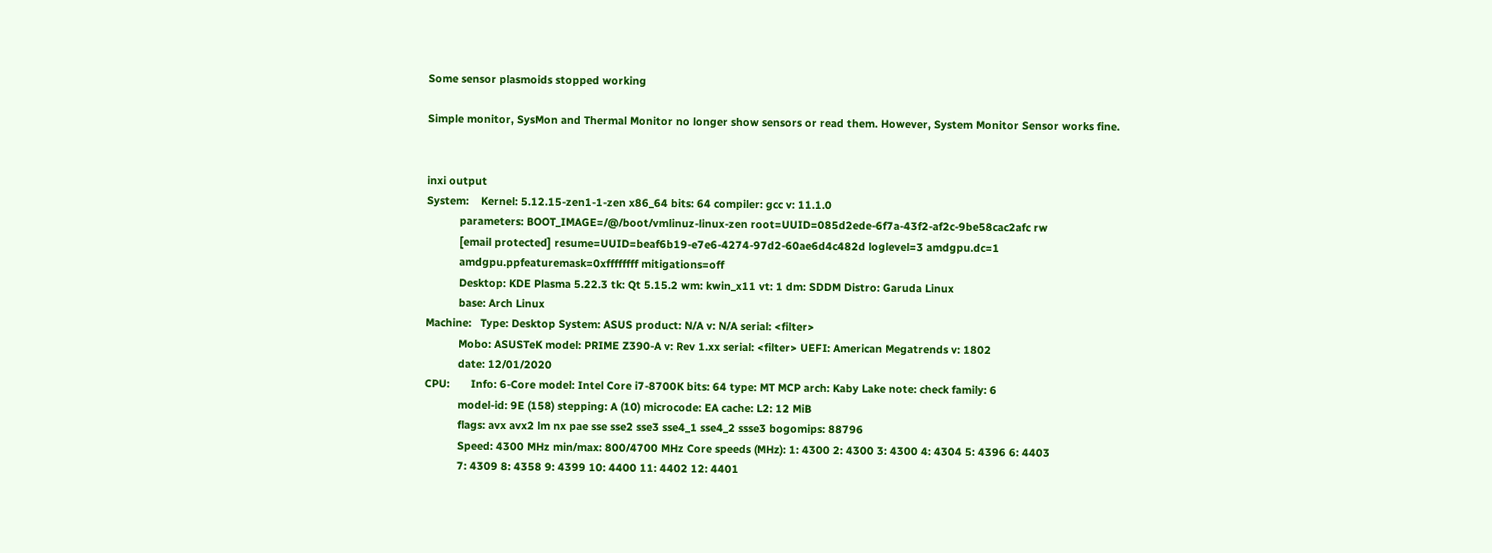Some sensor plasmoids stopped working

Simple monitor, SysMon and Thermal Monitor no longer show sensors or read them. However, System Monitor Sensor works fine.


inxi output
System:    Kernel: 5.12.15-zen1-1-zen x86_64 bits: 64 compiler: gcc v: 11.1.0
           parameters: BOOT_IMAGE=/@/boot/vmlinuz-linux-zen root=UUID=085d2ede-6f7a-43f2-af2c-9be58cac2afc rw
           [email protected] resume=UUID=beaf6b19-e7e6-4274-97d2-60ae6d4c482d loglevel=3 amdgpu.dc=1
           amdgpu.ppfeaturemask=0xffffffff mitigations=off
           Desktop: KDE Plasma 5.22.3 tk: Qt 5.15.2 wm: kwin_x11 vt: 1 dm: SDDM Distro: Garuda Linux
           base: Arch Linux
Machine:   Type: Desktop System: ASUS product: N/A v: N/A serial: <filter>
           Mobo: ASUSTeK model: PRIME Z390-A v: Rev 1.xx serial: <filter> UEFI: American Megatrends v: 1802
           date: 12/01/2020
CPU:       Info: 6-Core model: Intel Core i7-8700K bits: 64 type: MT MCP arch: Kaby Lake note: check family: 6
           model-id: 9E (158) stepping: A (10) microcode: EA cache: L2: 12 MiB
           flags: avx avx2 lm nx pae sse sse2 sse3 sse4_1 sse4_2 ssse3 bogomips: 88796
           Speed: 4300 MHz min/max: 800/4700 MHz Core speeds (MHz): 1: 4300 2: 4300 3: 4300 4: 4304 5: 4396 6: 4403
           7: 4309 8: 4358 9: 4399 10: 4400 11: 4402 12: 4401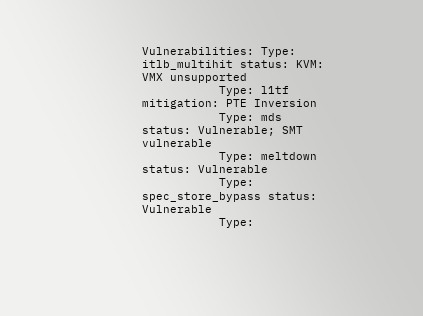Vulnerabilities: Type: itlb_multihit status: KVM: VMX unsupported
           Type: l1tf mitigation: PTE Inversion
           Type: mds status: Vulnerable; SMT vulnerable
           Type: meltdown status: Vulnerable
           Type: spec_store_bypass status: Vulnerable
           Type: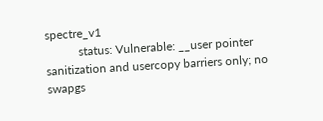spectre_v1
           status: Vulnerable: __user pointer sanitization and usercopy barriers only; no swapgs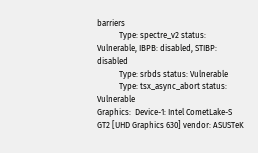barriers
           Type: spectre_v2 status: Vulnerable, IBPB: disabled, STIBP: disabled
           Type: srbds status: Vulnerable
           Type: tsx_async_abort status: Vulnerable
Graphics:  Device-1: Intel CometLake-S GT2 [UHD Graphics 630] vendor: ASUSTeK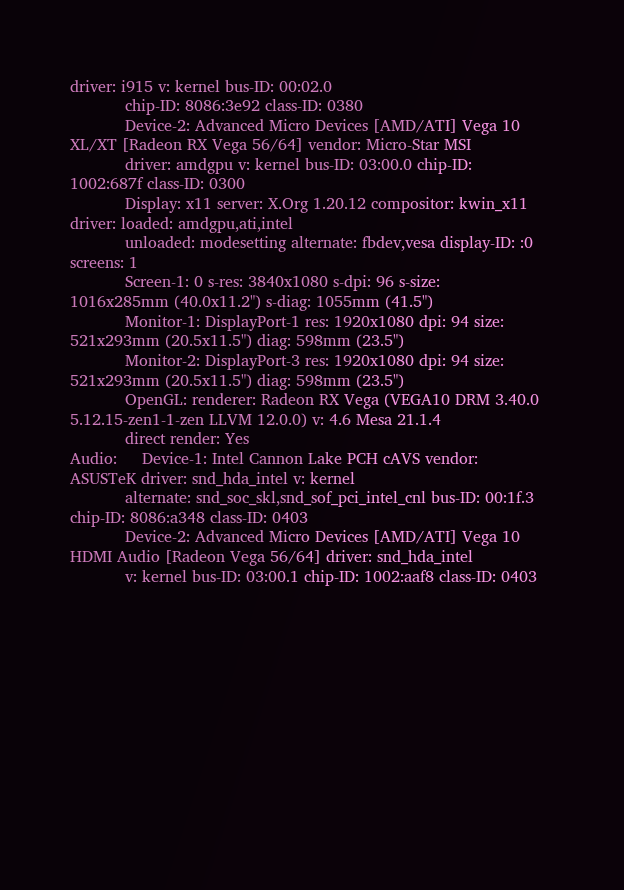driver: i915 v: kernel bus-ID: 00:02.0
           chip-ID: 8086:3e92 class-ID: 0380
           Device-2: Advanced Micro Devices [AMD/ATI] Vega 10 XL/XT [Radeon RX Vega 56/64] vendor: Micro-Star MSI
           driver: amdgpu v: kernel bus-ID: 03:00.0 chip-ID: 1002:687f class-ID: 0300
           Display: x11 server: X.Org 1.20.12 compositor: kwin_x11 driver: loaded: amdgpu,ati,intel
           unloaded: modesetting alternate: fbdev,vesa display-ID: :0 screens: 1
           Screen-1: 0 s-res: 3840x1080 s-dpi: 96 s-size: 1016x285mm (40.0x11.2") s-diag: 1055mm (41.5")
           Monitor-1: DisplayPort-1 res: 1920x1080 dpi: 94 size: 521x293mm (20.5x11.5") diag: 598mm (23.5")
           Monitor-2: DisplayPort-3 res: 1920x1080 dpi: 94 size: 521x293mm (20.5x11.5") diag: 598mm (23.5")
           OpenGL: renderer: Radeon RX Vega (VEGA10 DRM 3.40.0 5.12.15-zen1-1-zen LLVM 12.0.0) v: 4.6 Mesa 21.1.4
           direct render: Yes
Audio:     Device-1: Intel Cannon Lake PCH cAVS vendor: ASUSTeK driver: snd_hda_intel v: kernel
           alternate: snd_soc_skl,snd_sof_pci_intel_cnl bus-ID: 00:1f.3 chip-ID: 8086:a348 class-ID: 0403
           Device-2: Advanced Micro Devices [AMD/ATI] Vega 10 HDMI Audio [Radeon Vega 56/64] driver: snd_hda_intel
           v: kernel bus-ID: 03:00.1 chip-ID: 1002:aaf8 class-ID: 0403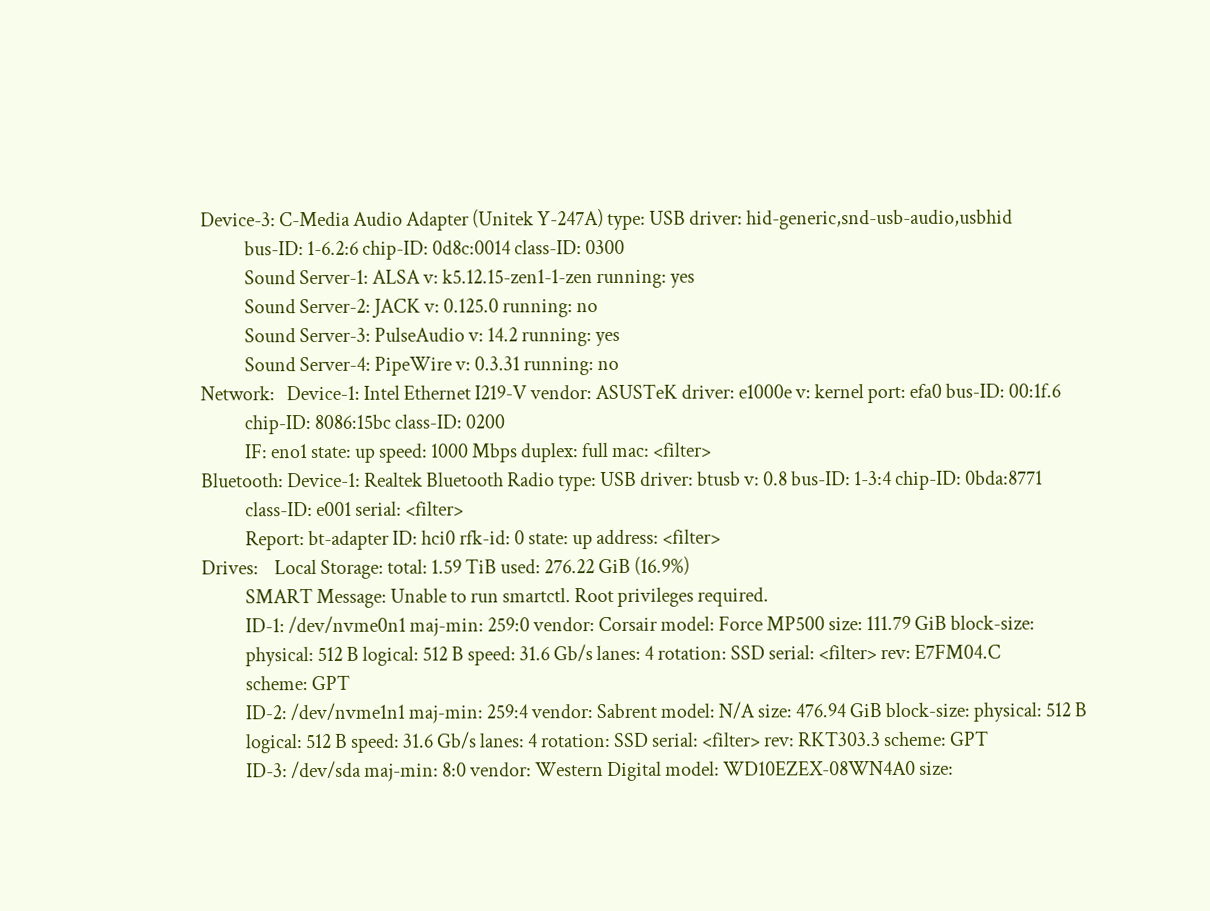Device-3: C-Media Audio Adapter (Unitek Y-247A) type: USB driver: hid-generic,snd-usb-audio,usbhid
           bus-ID: 1-6.2:6 chip-ID: 0d8c:0014 class-ID: 0300
           Sound Server-1: ALSA v: k5.12.15-zen1-1-zen running: yes
           Sound Server-2: JACK v: 0.125.0 running: no
           Sound Server-3: PulseAudio v: 14.2 running: yes
           Sound Server-4: PipeWire v: 0.3.31 running: no
Network:   Device-1: Intel Ethernet I219-V vendor: ASUSTeK driver: e1000e v: kernel port: efa0 bus-ID: 00:1f.6
           chip-ID: 8086:15bc class-ID: 0200
           IF: eno1 state: up speed: 1000 Mbps duplex: full mac: <filter>
Bluetooth: Device-1: Realtek Bluetooth Radio type: USB driver: btusb v: 0.8 bus-ID: 1-3:4 chip-ID: 0bda:8771
           class-ID: e001 serial: <filter>
           Report: bt-adapter ID: hci0 rfk-id: 0 state: up address: <filter>
Drives:    Local Storage: total: 1.59 TiB used: 276.22 GiB (16.9%)
           SMART Message: Unable to run smartctl. Root privileges required.
           ID-1: /dev/nvme0n1 maj-min: 259:0 vendor: Corsair model: Force MP500 size: 111.79 GiB block-size:
           physical: 512 B logical: 512 B speed: 31.6 Gb/s lanes: 4 rotation: SSD serial: <filter> rev: E7FM04.C
           scheme: GPT
           ID-2: /dev/nvme1n1 maj-min: 259:4 vendor: Sabrent model: N/A size: 476.94 GiB block-size: physical: 512 B
           logical: 512 B speed: 31.6 Gb/s lanes: 4 rotation: SSD serial: <filter> rev: RKT303.3 scheme: GPT
           ID-3: /dev/sda maj-min: 8:0 vendor: Western Digital model: WD10EZEX-08WN4A0 size: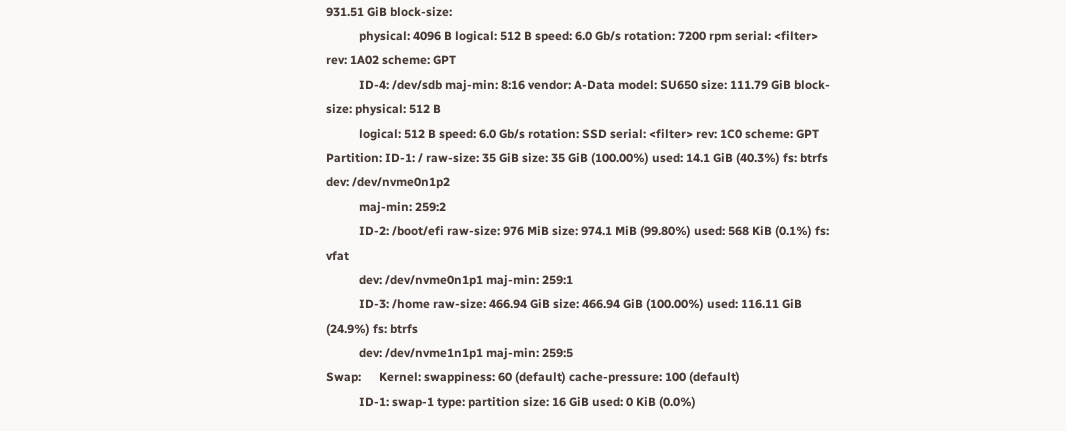931.51 GiB block-size:
           physical: 4096 B logical: 512 B speed: 6.0 Gb/s rotation: 7200 rpm serial: <filter> rev: 1A02 scheme: GPT
           ID-4: /dev/sdb maj-min: 8:16 vendor: A-Data model: SU650 size: 111.79 GiB block-size: physical: 512 B
           logical: 512 B speed: 6.0 Gb/s rotation: SSD serial: <filter> rev: 1C0 scheme: GPT
Partition: ID-1: / raw-size: 35 GiB size: 35 GiB (100.00%) used: 14.1 GiB (40.3%) fs: btrfs dev: /dev/nvme0n1p2
           maj-min: 259:2
           ID-2: /boot/efi raw-size: 976 MiB size: 974.1 MiB (99.80%) used: 568 KiB (0.1%) fs: vfat
           dev: /dev/nvme0n1p1 maj-min: 259:1
           ID-3: /home raw-size: 466.94 GiB size: 466.94 GiB (100.00%) used: 116.11 GiB (24.9%) fs: btrfs
           dev: /dev/nvme1n1p1 maj-min: 259:5
Swap:      Kernel: swappiness: 60 (default) cache-pressure: 100 (default)
           ID-1: swap-1 type: partition size: 16 GiB used: 0 KiB (0.0%)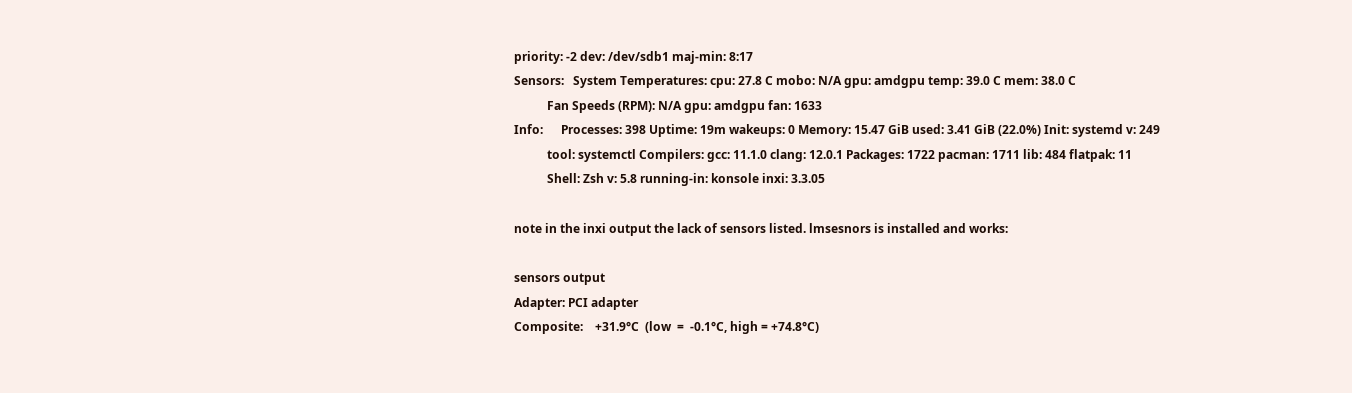priority: -2 dev: /dev/sdb1 maj-min: 8:17
Sensors:   System Temperatures: cpu: 27.8 C mobo: N/A gpu: amdgpu temp: 39.0 C mem: 38.0 C
           Fan Speeds (RPM): N/A gpu: amdgpu fan: 1633
Info:      Processes: 398 Uptime: 19m wakeups: 0 Memory: 15.47 GiB used: 3.41 GiB (22.0%) Init: systemd v: 249
           tool: systemctl Compilers: gcc: 11.1.0 clang: 12.0.1 Packages: 1722 pacman: 1711 lib: 484 flatpak: 11
           Shell: Zsh v: 5.8 running-in: konsole inxi: 3.3.05

note in the inxi output the lack of sensors listed. lmsesnors is installed and works:

sensors output
Adapter: PCI adapter
Composite:    +31.9°C  (low  =  -0.1°C, high = +74.8°C)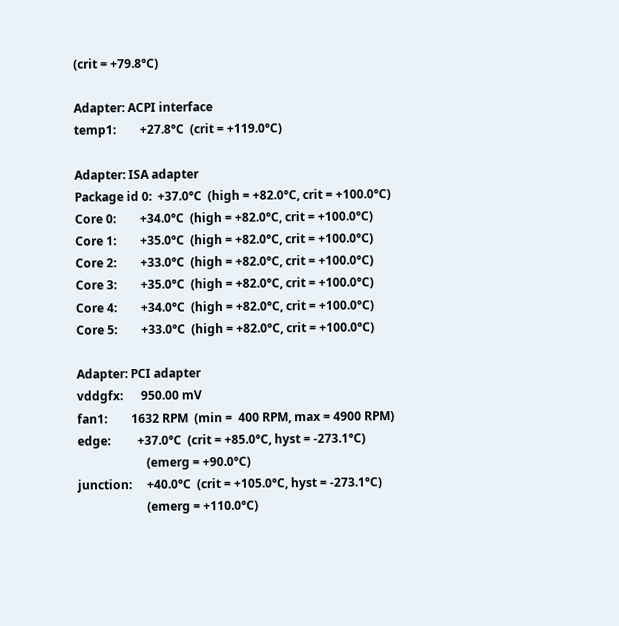(crit = +79.8°C)

Adapter: ACPI interface
temp1:        +27.8°C  (crit = +119.0°C)

Adapter: ISA adapter
Package id 0:  +37.0°C  (high = +82.0°C, crit = +100.0°C)
Core 0:        +34.0°C  (high = +82.0°C, crit = +100.0°C)
Core 1:        +35.0°C  (high = +82.0°C, crit = +100.0°C)
Core 2:        +33.0°C  (high = +82.0°C, crit = +100.0°C)
Core 3:        +35.0°C  (high = +82.0°C, crit = +100.0°C)
Core 4:        +34.0°C  (high = +82.0°C, crit = +100.0°C)
Core 5:        +33.0°C  (high = +82.0°C, crit = +100.0°C)

Adapter: PCI adapter
vddgfx:      950.00 mV
fan1:        1632 RPM  (min =  400 RPM, max = 4900 RPM)
edge:         +37.0°C  (crit = +85.0°C, hyst = -273.1°C)
                       (emerg = +90.0°C)
junction:     +40.0°C  (crit = +105.0°C, hyst = -273.1°C)
                       (emerg = +110.0°C)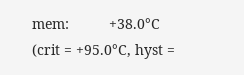mem:          +38.0°C  (crit = +95.0°C, hyst =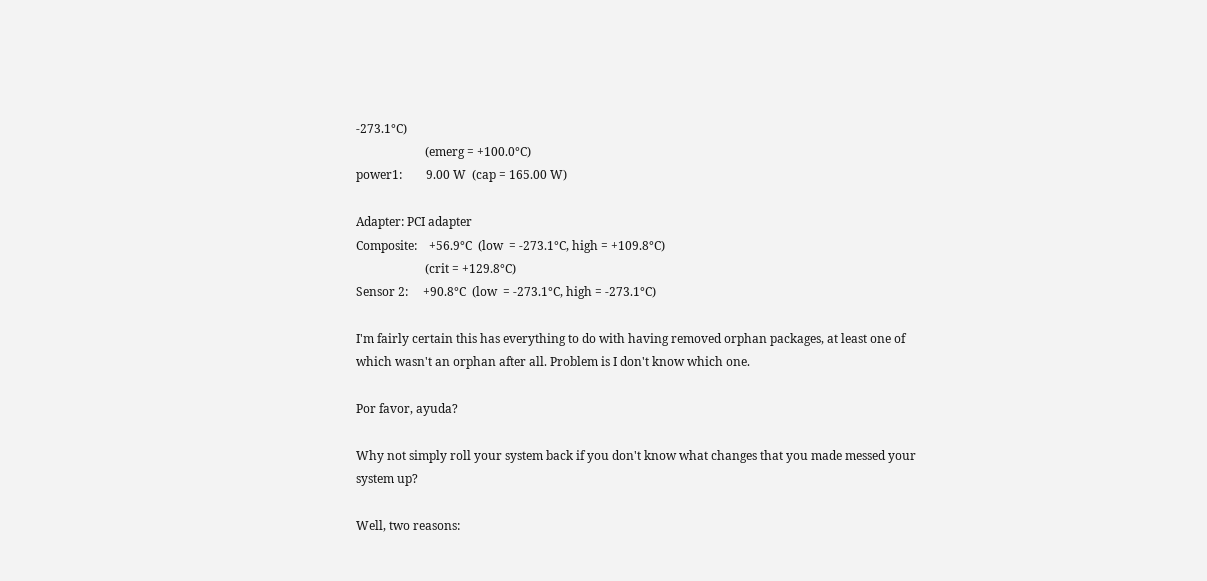-273.1°C)
                       (emerg = +100.0°C)
power1:        9.00 W  (cap = 165.00 W)

Adapter: PCI adapter
Composite:    +56.9°C  (low  = -273.1°C, high = +109.8°C)
                       (crit = +129.8°C)
Sensor 2:     +90.8°C  (low  = -273.1°C, high = -273.1°C)

I'm fairly certain this has everything to do with having removed orphan packages, at least one of which wasn't an orphan after all. Problem is I don't know which one.

Por favor, ayuda?

Why not simply roll your system back if you don't know what changes that you made messed your system up?

Well, two reasons: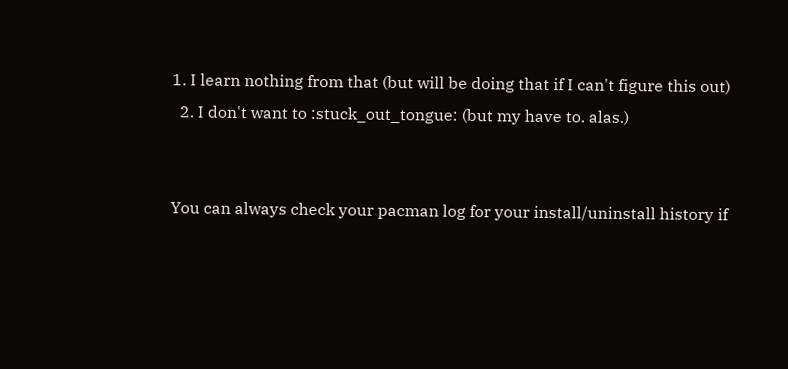1. I learn nothing from that (but will be doing that if I can't figure this out)
  2. I don't want to :stuck_out_tongue: (but my have to. alas.)


You can always check your pacman log for your install/uninstall history if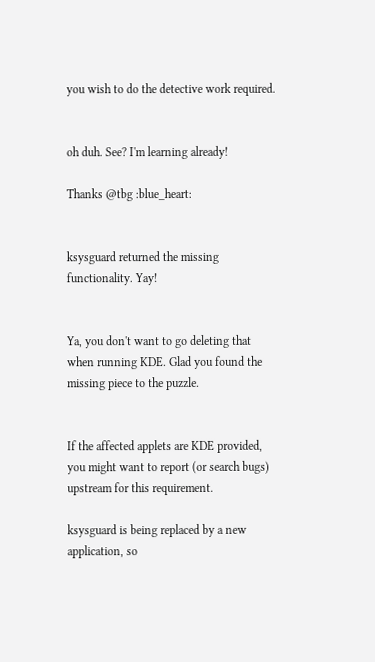you wish to do the detective work required.


oh duh. See? I'm learning already!

Thanks @tbg :blue_heart:


ksysguard returned the missing functionality. Yay!


Ya, you don't want to go deleting that when running KDE. Glad you found the missing piece to the puzzle.


If the affected applets are KDE provided, you might want to report (or search bugs) upstream for this requirement.

ksysguard is being replaced by a new application, so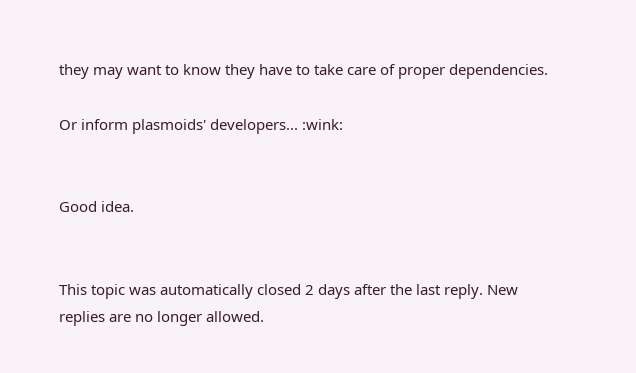they may want to know they have to take care of proper dependencies.

Or inform plasmoids' developers... :wink:


Good idea.


This topic was automatically closed 2 days after the last reply. New replies are no longer allowed.